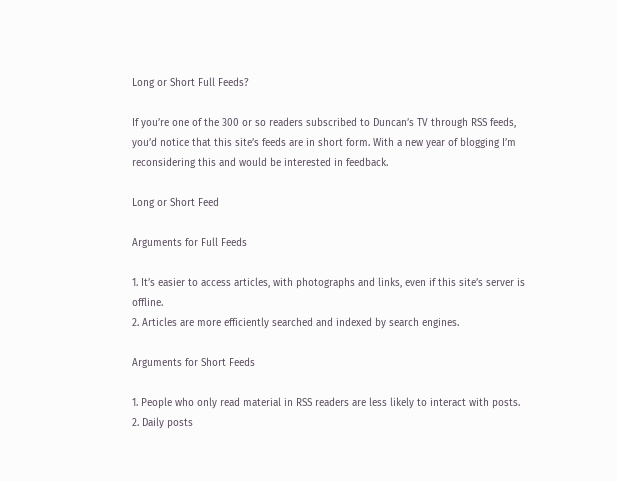Long or Short Full Feeds?

If you’re one of the 300 or so readers subscribed to Duncan’s TV through RSS feeds, you’d notice that this site’s feeds are in short form. With a new year of blogging I’m reconsidering this and would be interested in feedback.

Long or Short Feed

Arguments for Full Feeds

1. It’s easier to access articles, with photographs and links, even if this site’s server is offline.
2. Articles are more efficiently searched and indexed by search engines.

Arguments for Short Feeds

1. People who only read material in RSS readers are less likely to interact with posts.
2. Daily posts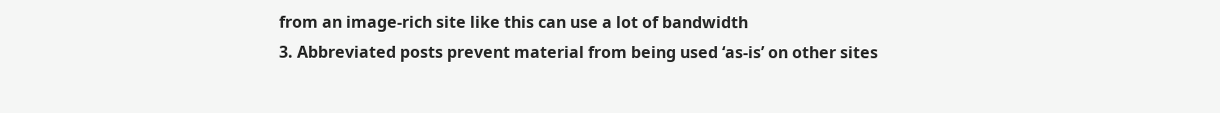from an image-rich site like this can use a lot of bandwidth
3. Abbreviated posts prevent material from being used ‘as-is’ on other sites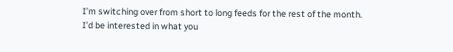I’m switching over from short to long feeds for the rest of the month. I’d be interested in what you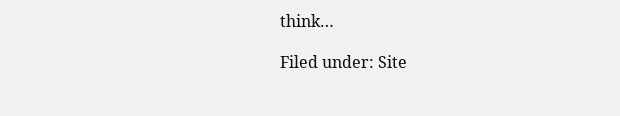think…

Filed under: Site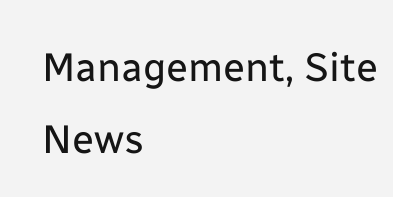Management, Site News